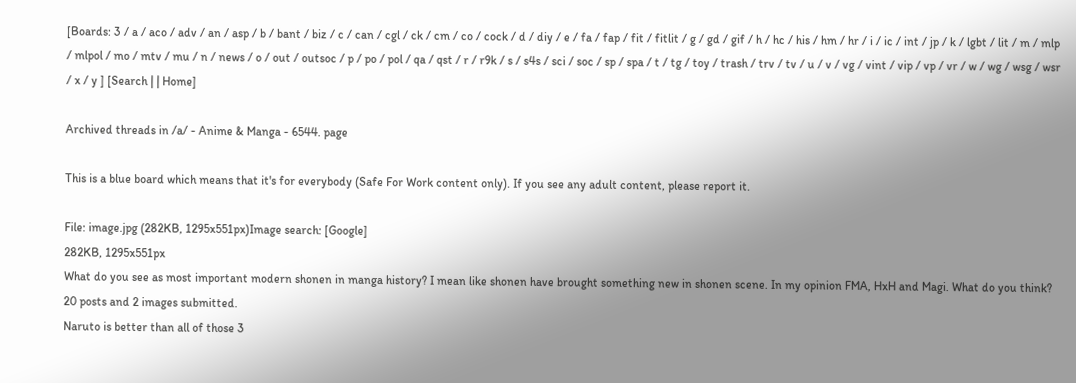[Boards: 3 / a / aco / adv / an / asp / b / bant / biz / c / can / cgl / ck / cm / co / cock / d / diy / e / fa / fap / fit / fitlit / g / gd / gif / h / hc / his / hm / hr / i / ic / int / jp / k / lgbt / lit / m / mlp / mlpol / mo / mtv / mu / n / news / o / out / outsoc / p / po / pol / qa / qst / r / r9k / s / s4s / sci / soc / sp / spa / t / tg / toy / trash / trv / tv / u / v / vg / vint / vip / vp / vr / w / wg / wsg / wsr / x / y ] [Search | | Home]

Archived threads in /a/ - Anime & Manga - 6544. page

This is a blue board which means that it's for everybody (Safe For Work content only). If you see any adult content, please report it.

File: image.jpg (282KB, 1295x551px)Image search: [Google]
282KB, 1295x551px
What do you see as most important modern shonen in manga history? I mean like shonen have brought something new in shonen scene. In my opinion FMA, HxH and Magi. What do you think?
20 posts and 2 images submitted.
Naruto is better than all of those 3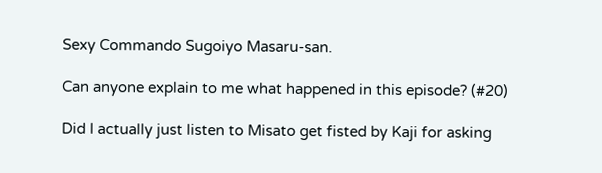Sexy Commando Sugoiyo Masaru-san.

Can anyone explain to me what happened in this episode? (#20)

Did I actually just listen to Misato get fisted by Kaji for asking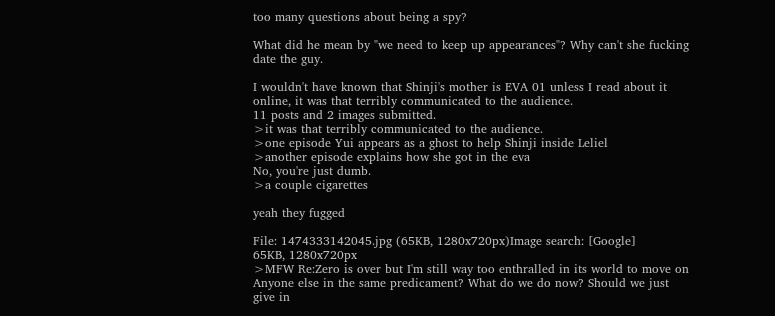too many questions about being a spy?

What did he mean by "we need to keep up appearances"? Why can't she fucking date the guy.

I wouldn't have known that Shinji's mother is EVA 01 unless I read about it online, it was that terribly communicated to the audience.
11 posts and 2 images submitted.
>it was that terribly communicated to the audience.
>one episode Yui appears as a ghost to help Shinji inside Leliel
>another episode explains how she got in the eva
No, you're just dumb.
>a couple cigarettes

yeah they fugged

File: 1474333142045.jpg (65KB, 1280x720px)Image search: [Google]
65KB, 1280x720px
>MFW Re:Zero is over but I'm still way too enthralled in its world to move on
Anyone else in the same predicament? What do we do now? Should we just give in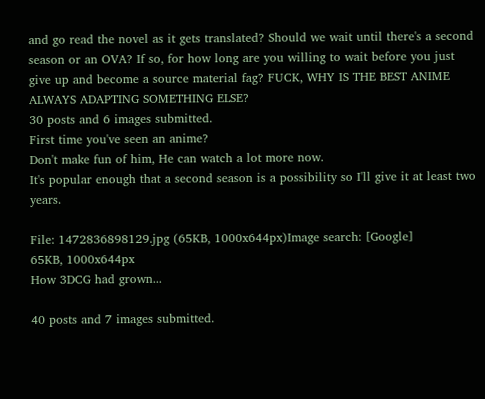and go read the novel as it gets translated? Should we wait until there's a second season or an OVA? If so, for how long are you willing to wait before you just give up and become a source material fag? FUCK, WHY IS THE BEST ANIME ALWAYS ADAPTING SOMETHING ELSE?
30 posts and 6 images submitted.
First time you've seen an anime?
Don't make fun of him, He can watch a lot more now.
It's popular enough that a second season is a possibility so I'll give it at least two years.

File: 1472836898129.jpg (65KB, 1000x644px)Image search: [Google]
65KB, 1000x644px
How 3DCG had grown...

40 posts and 7 images submitted.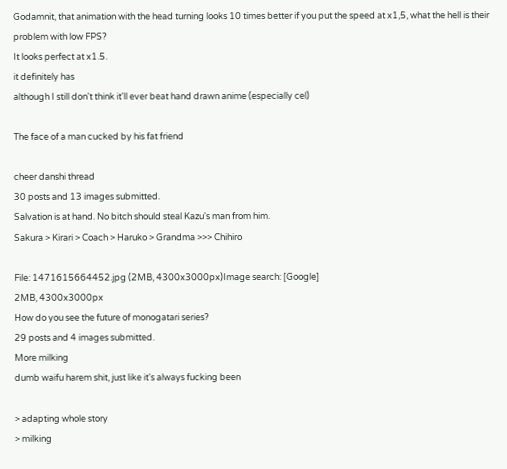Godamnit, that animation with the head turning looks 10 times better if you put the speed at x1,5, what the hell is their problem with low FPS?
It looks perfect at x1.5.
it definitely has
although I still don't think it'll ever beat hand drawn anime (especially cel)

The face of a man cucked by his fat friend

cheer danshi thread
30 posts and 13 images submitted.
Salvation is at hand. No bitch should steal Kazu's man from him.
Sakura > Kirari > Coach > Haruko > Grandma >>> Chihiro

File: 1471615664452.jpg (2MB, 4300x3000px)Image search: [Google]
2MB, 4300x3000px
How do you see the future of monogatari series?
29 posts and 4 images submitted.
More milking
dumb waifu harem shit, just like it's always fucking been

> adapting whole story
> milking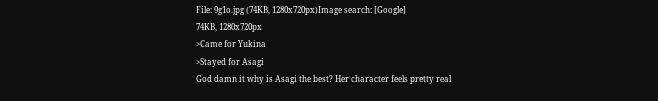File: 9g1o.jpg (74KB, 1280x720px)Image search: [Google]
74KB, 1280x720px
>Came for Yukina
>Stayed for Asagi
God damn it why is Asagi the best? Her character feels pretty real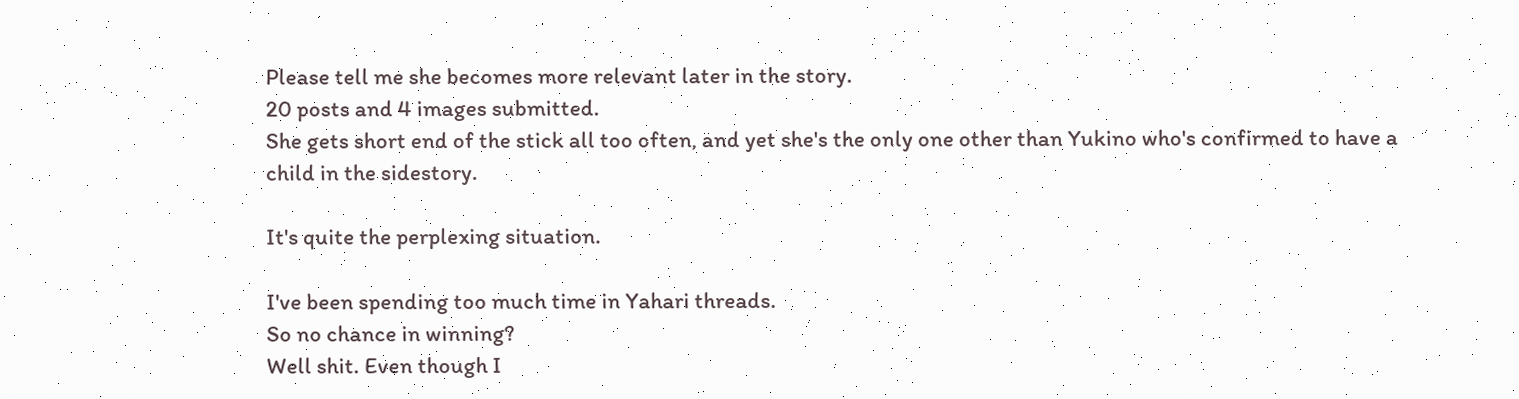Please tell me she becomes more relevant later in the story.
20 posts and 4 images submitted.
She gets short end of the stick all too often, and yet she's the only one other than Yukino who's confirmed to have a child in the sidestory.

It's quite the perplexing situation.

I've been spending too much time in Yahari threads.
So no chance in winning?
Well shit. Even though I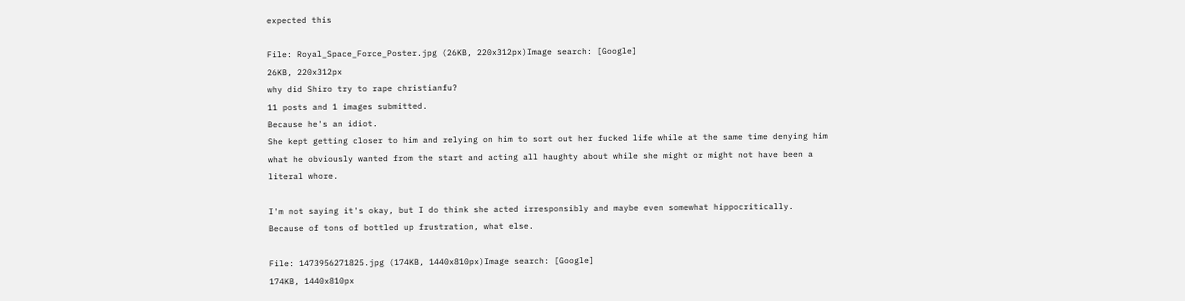expected this

File: Royal_Space_Force_Poster.jpg (26KB, 220x312px)Image search: [Google]
26KB, 220x312px
why did Shiro try to rape christianfu?
11 posts and 1 images submitted.
Because he's an idiot.
She kept getting closer to him and relying on him to sort out her fucked life while at the same time denying him what he obviously wanted from the start and acting all haughty about while she might or might not have been a literal whore.

I'm not saying it's okay, but I do think she acted irresponsibly and maybe even somewhat hippocritically.
Because of tons of bottled up frustration, what else.

File: 1473956271825.jpg (174KB, 1440x810px)Image search: [Google]
174KB, 1440x810px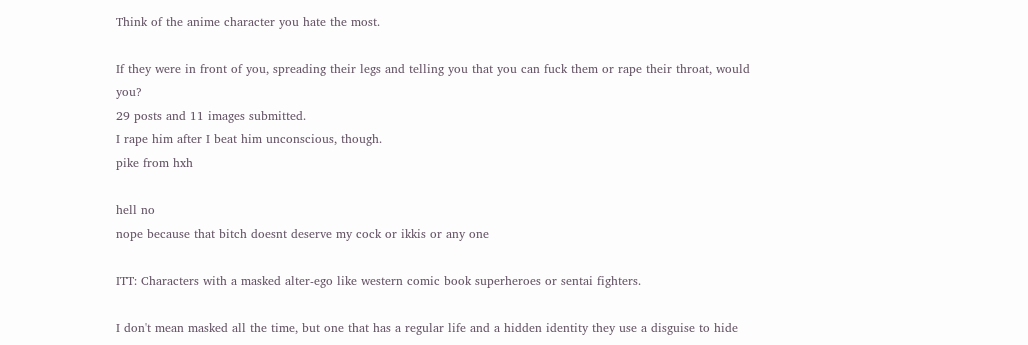Think of the anime character you hate the most.

If they were in front of you, spreading their legs and telling you that you can fuck them or rape their throat, would you?
29 posts and 11 images submitted.
I rape him after I beat him unconscious, though.
pike from hxh

hell no
nope because that bitch doesnt deserve my cock or ikkis or any one

ITT: Characters with a masked alter-ego like western comic book superheroes or sentai fighters.

I don't mean masked all the time, but one that has a regular life and a hidden identity they use a disguise to hide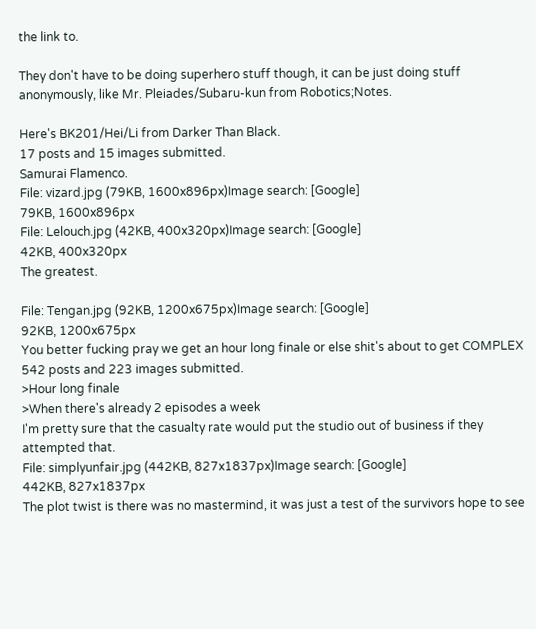the link to.

They don't have to be doing superhero stuff though, it can be just doing stuff anonymously, like Mr. Pleiades/Subaru-kun from Robotics;Notes.

Here's BK201/Hei/Li from Darker Than Black.
17 posts and 15 images submitted.
Samurai Flamenco.
File: vizard.jpg (79KB, 1600x896px)Image search: [Google]
79KB, 1600x896px
File: Lelouch.jpg (42KB, 400x320px)Image search: [Google]
42KB, 400x320px
The greatest.

File: Tengan.jpg (92KB, 1200x675px)Image search: [Google]
92KB, 1200x675px
You better fucking pray we get an hour long finale or else shit's about to get COMPLEX
542 posts and 223 images submitted.
>Hour long finale
>When there's already 2 episodes a week
I'm pretty sure that the casualty rate would put the studio out of business if they attempted that.
File: simplyunfair.jpg (442KB, 827x1837px)Image search: [Google]
442KB, 827x1837px
The plot twist is there was no mastermind, it was just a test of the survivors hope to see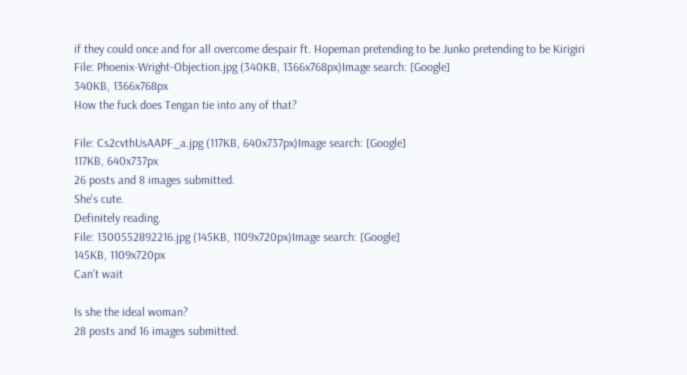if they could once and for all overcome despair ft. Hopeman pretending to be Junko pretending to be Kirigiri
File: Phoenix-Wright-Objection.jpg (340KB, 1366x768px)Image search: [Google]
340KB, 1366x768px
How the fuck does Tengan tie into any of that?

File: Cs2cvthUsAAPF_a.jpg (117KB, 640x737px)Image search: [Google]
117KB, 640x737px
26 posts and 8 images submitted.
She's cute.
Definitely reading.
File: 1300552892216.jpg (145KB, 1109x720px)Image search: [Google]
145KB, 1109x720px
Can't wait

Is she the ideal woman?
28 posts and 16 images submitted.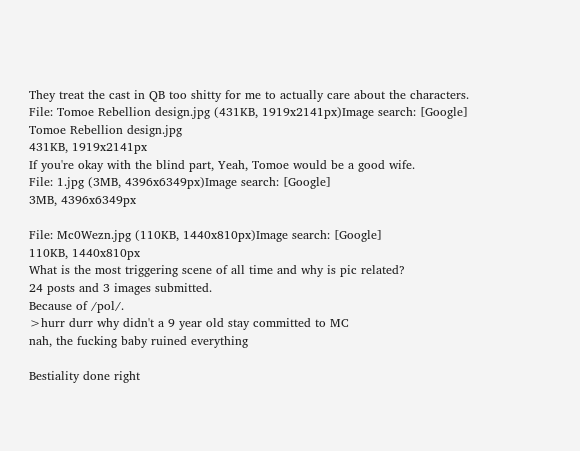They treat the cast in QB too shitty for me to actually care about the characters.
File: Tomoe Rebellion design.jpg (431KB, 1919x2141px)Image search: [Google]
Tomoe Rebellion design.jpg
431KB, 1919x2141px
If you're okay with the blind part, Yeah, Tomoe would be a good wife.
File: 1.jpg (3MB, 4396x6349px)Image search: [Google]
3MB, 4396x6349px

File: Mc0Wezn.jpg (110KB, 1440x810px)Image search: [Google]
110KB, 1440x810px
What is the most triggering scene of all time and why is pic related?
24 posts and 3 images submitted.
Because of /pol/.
>hurr durr why didn't a 9 year old stay committed to MC
nah, the fucking baby ruined everything

Bestiality done right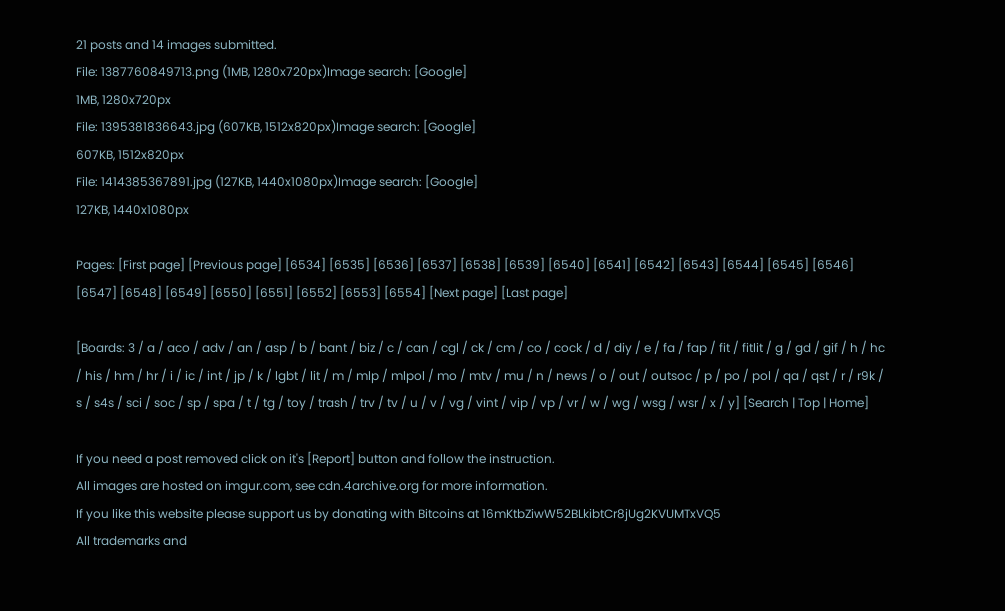21 posts and 14 images submitted.
File: 1387760849713.png (1MB, 1280x720px)Image search: [Google]
1MB, 1280x720px
File: 1395381836643.jpg (607KB, 1512x820px)Image search: [Google]
607KB, 1512x820px
File: 1414385367891.jpg (127KB, 1440x1080px)Image search: [Google]
127KB, 1440x1080px

Pages: [First page] [Previous page] [6534] [6535] [6536] [6537] [6538] [6539] [6540] [6541] [6542] [6543] [6544] [6545] [6546] [6547] [6548] [6549] [6550] [6551] [6552] [6553] [6554] [Next page] [Last page]

[Boards: 3 / a / aco / adv / an / asp / b / bant / biz / c / can / cgl / ck / cm / co / cock / d / diy / e / fa / fap / fit / fitlit / g / gd / gif / h / hc / his / hm / hr / i / ic / int / jp / k / lgbt / lit / m / mlp / mlpol / mo / mtv / mu / n / news / o / out / outsoc / p / po / pol / qa / qst / r / r9k / s / s4s / sci / soc / sp / spa / t / tg / toy / trash / trv / tv / u / v / vg / vint / vip / vp / vr / w / wg / wsg / wsr / x / y] [Search | Top | Home]

If you need a post removed click on it's [Report] button and follow the instruction.
All images are hosted on imgur.com, see cdn.4archive.org for more information.
If you like this website please support us by donating with Bitcoins at 16mKtbZiwW52BLkibtCr8jUg2KVUMTxVQ5
All trademarks and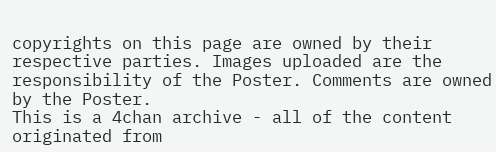copyrights on this page are owned by their respective parties. Images uploaded are the responsibility of the Poster. Comments are owned by the Poster.
This is a 4chan archive - all of the content originated from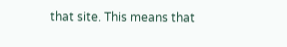that site. This means that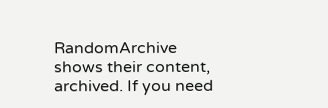RandomArchive shows their content, archived. If you need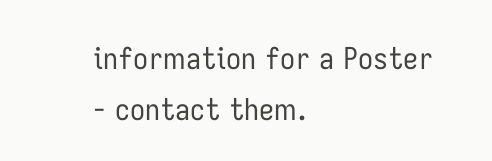information for a Poster - contact them.